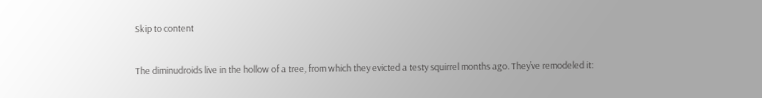Skip to content


The diminudroids live in the hollow of a tree, from which they evicted a testy squirrel months ago. They’ve remodeled it: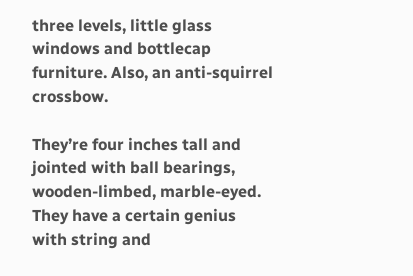three levels, little glass windows and bottlecap furniture. Also, an anti-squirrel crossbow.

They’re four inches tall and jointed with ball bearings, wooden-limbed, marble-eyed. They have a certain genius with string and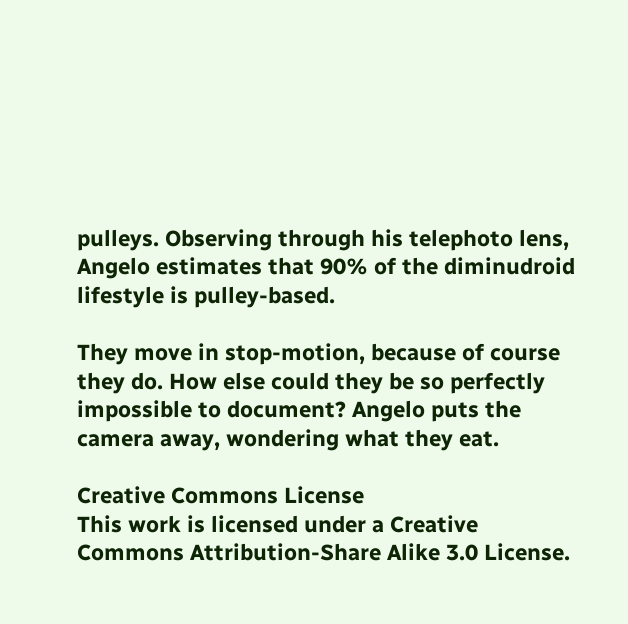pulleys. Observing through his telephoto lens, Angelo estimates that 90% of the diminudroid lifestyle is pulley-based.

They move in stop-motion, because of course they do. How else could they be so perfectly impossible to document? Angelo puts the camera away, wondering what they eat.

Creative Commons License
This work is licensed under a Creative Commons Attribution-Share Alike 3.0 License.